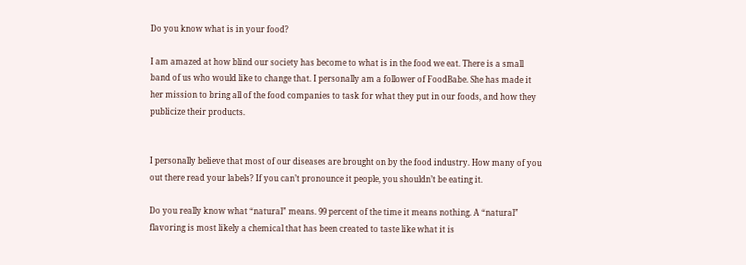Do you know what is in your food?

I am amazed at how blind our society has become to what is in the food we eat. There is a small band of us who would like to change that. I personally am a follower of FoodBabe. She has made it her mission to bring all of the food companies to task for what they put in our foods, and how they publicize their products.


I personally believe that most of our diseases are brought on by the food industry. How many of you out there read your labels? If you can’t pronounce it people, you shouldn’t be eating it.

Do you really know what “natural” means. 99 percent of the time it means nothing. A “natural” flavoring is most likely a chemical that has been created to taste like what it is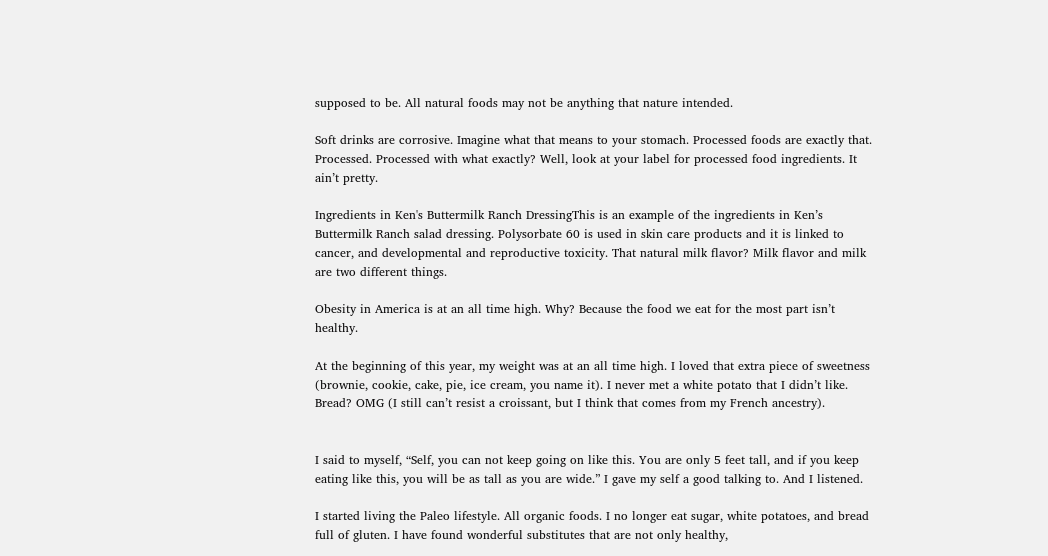supposed to be. All natural foods may not be anything that nature intended.

Soft drinks are corrosive. Imagine what that means to your stomach. Processed foods are exactly that. Processed. Processed with what exactly? Well, look at your label for processed food ingredients. It ain’t pretty.

Ingredients in Ken's Buttermilk Ranch DressingThis is an example of the ingredients in Ken’s Buttermilk Ranch salad dressing. Polysorbate 60 is used in skin care products and it is linked to cancer, and developmental and reproductive toxicity. That natural milk flavor? Milk flavor and milk are two different things.

Obesity in America is at an all time high. Why? Because the food we eat for the most part isn’t healthy.

At the beginning of this year, my weight was at an all time high. I loved that extra piece of sweetness (brownie, cookie, cake, pie, ice cream, you name it). I never met a white potato that I didn’t like. Bread? OMG (I still can’t resist a croissant, but I think that comes from my French ancestry).


I said to myself, “Self, you can not keep going on like this. You are only 5 feet tall, and if you keep eating like this, you will be as tall as you are wide.” I gave my self a good talking to. And I listened.

I started living the Paleo lifestyle. All organic foods. I no longer eat sugar, white potatoes, and bread full of gluten. I have found wonderful substitutes that are not only healthy,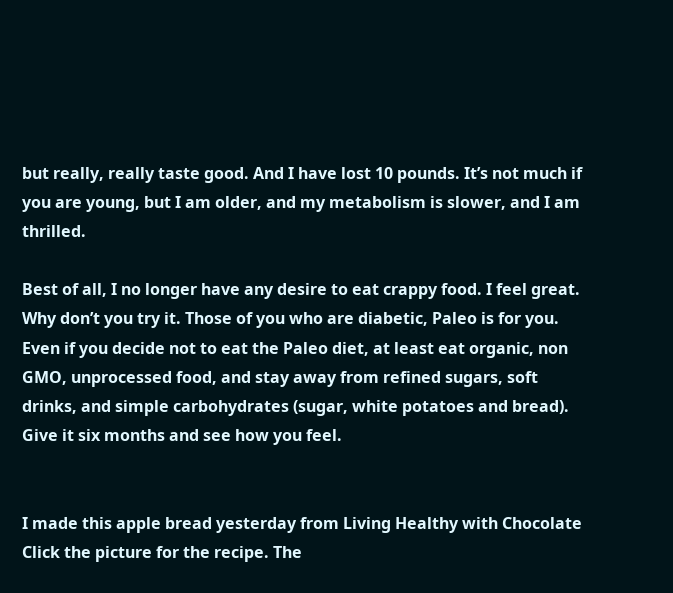but really, really taste good. And I have lost 10 pounds. It’s not much if you are young, but I am older, and my metabolism is slower, and I am thrilled.

Best of all, I no longer have any desire to eat crappy food. I feel great. Why don’t you try it. Those of you who are diabetic, Paleo is for you. Even if you decide not to eat the Paleo diet, at least eat organic, non GMO, unprocessed food, and stay away from refined sugars, soft drinks, and simple carbohydrates (sugar, white potatoes and bread). Give it six months and see how you feel.


I made this apple bread yesterday from Living Healthy with Chocolate Click the picture for the recipe. The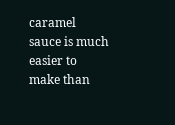caramel sauce is much easier to make than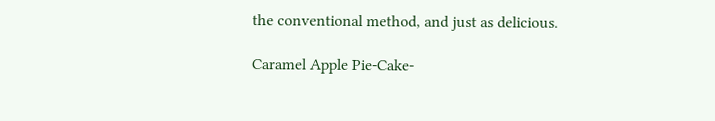the conventional method, and just as delicious.

Caramel Apple Pie-Cake-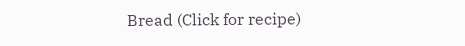Bread (Click for recipe)